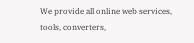We provide all online web services, tools, converters,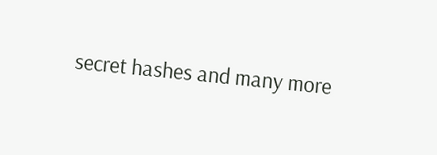secret hashes and many more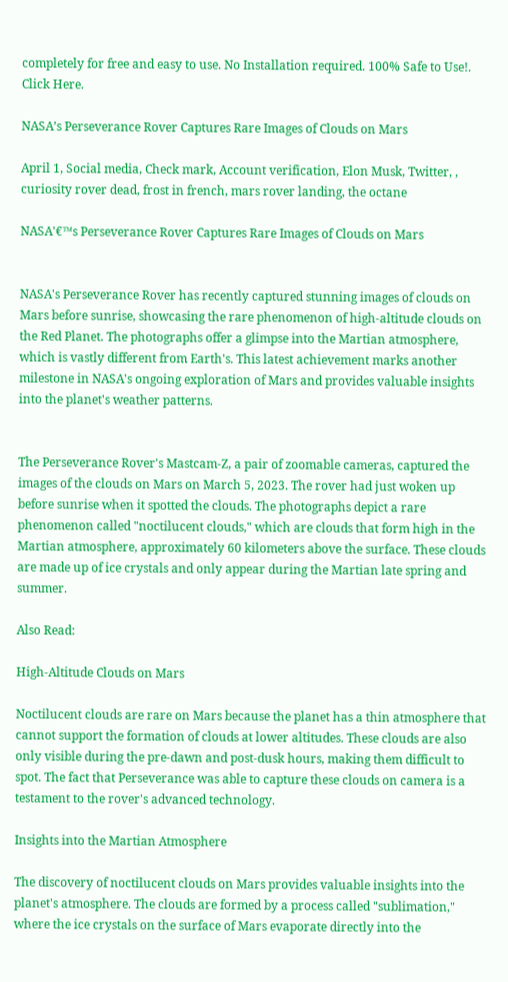completely for free and easy to use. No Installation required. 100% Safe to Use!. Click Here.

NASA’s Perseverance Rover Captures Rare Images of Clouds on Mars

April 1, Social media, Check mark, Account verification, Elon Musk, Twitter, , curiosity rover dead, frost in french, mars rover landing, the octane

NASA'€™s Perseverance Rover Captures Rare Images of Clouds on Mars


NASA's Perseverance Rover has recently captured stunning images of clouds on Mars before sunrise, showcasing the rare phenomenon of high-altitude clouds on the Red Planet. The photographs offer a glimpse into the Martian atmosphere, which is vastly different from Earth's. This latest achievement marks another milestone in NASA's ongoing exploration of Mars and provides valuable insights into the planet's weather patterns.


The Perseverance Rover's Mastcam-Z, a pair of zoomable cameras, captured the images of the clouds on Mars on March 5, 2023. The rover had just woken up before sunrise when it spotted the clouds. The photographs depict a rare phenomenon called "noctilucent clouds," which are clouds that form high in the Martian atmosphere, approximately 60 kilometers above the surface. These clouds are made up of ice crystals and only appear during the Martian late spring and summer.

Also Read:

High-Altitude Clouds on Mars

Noctilucent clouds are rare on Mars because the planet has a thin atmosphere that cannot support the formation of clouds at lower altitudes. These clouds are also only visible during the pre-dawn and post-dusk hours, making them difficult to spot. The fact that Perseverance was able to capture these clouds on camera is a testament to the rover's advanced technology.

Insights into the Martian Atmosphere

The discovery of noctilucent clouds on Mars provides valuable insights into the planet's atmosphere. The clouds are formed by a process called "sublimation," where the ice crystals on the surface of Mars evaporate directly into the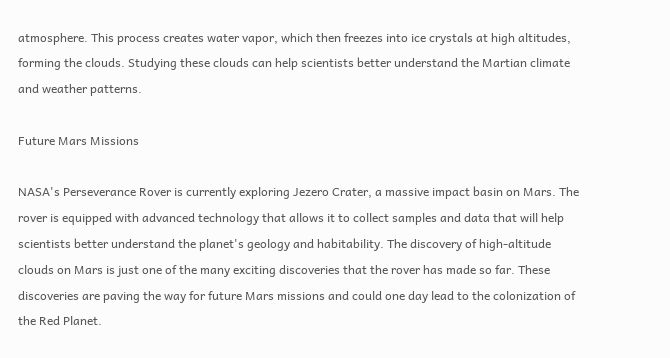atmosphere. This process creates water vapor, which then freezes into ice crystals at high altitudes, forming the clouds. Studying these clouds can help scientists better understand the Martian climate and weather patterns.

Future Mars Missions

NASA's Perseverance Rover is currently exploring Jezero Crater, a massive impact basin on Mars. The rover is equipped with advanced technology that allows it to collect samples and data that will help scientists better understand the planet's geology and habitability. The discovery of high-altitude clouds on Mars is just one of the many exciting discoveries that the rover has made so far. These discoveries are paving the way for future Mars missions and could one day lead to the colonization of the Red Planet.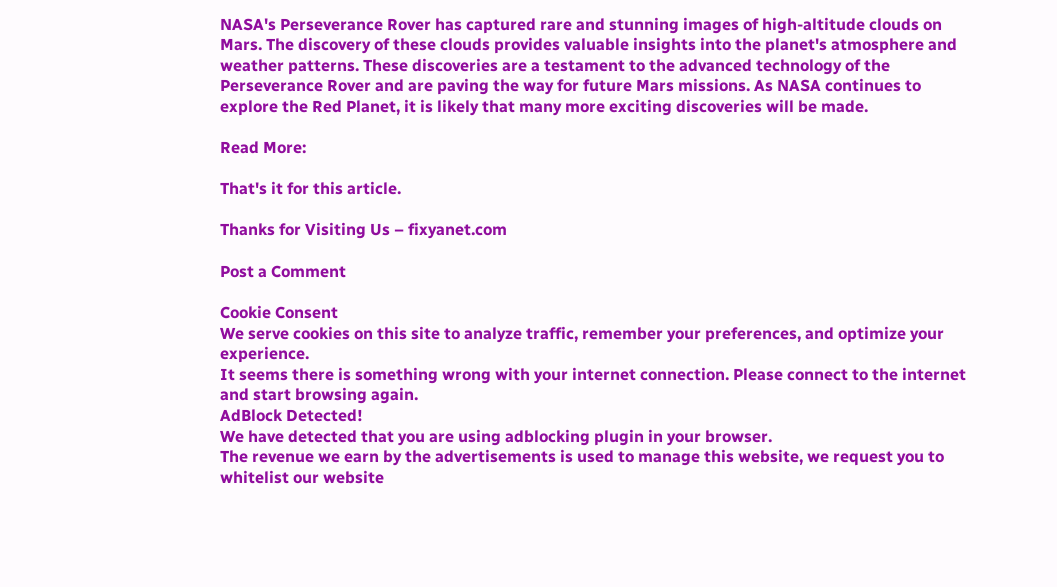NASA's Perseverance Rover has captured rare and stunning images of high-altitude clouds on Mars. The discovery of these clouds provides valuable insights into the planet's atmosphere and weather patterns. These discoveries are a testament to the advanced technology of the Perseverance Rover and are paving the way for future Mars missions. As NASA continues to explore the Red Planet, it is likely that many more exciting discoveries will be made.

Read More:

That's it for this article.

Thanks for Visiting Us – fixyanet.com

Post a Comment

Cookie Consent
We serve cookies on this site to analyze traffic, remember your preferences, and optimize your experience.
It seems there is something wrong with your internet connection. Please connect to the internet and start browsing again.
AdBlock Detected!
We have detected that you are using adblocking plugin in your browser.
The revenue we earn by the advertisements is used to manage this website, we request you to whitelist our website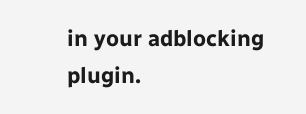in your adblocking plugin.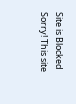Site is Blocked
Sorry! This site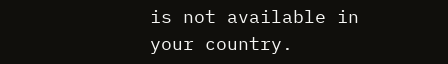is not available in your country.